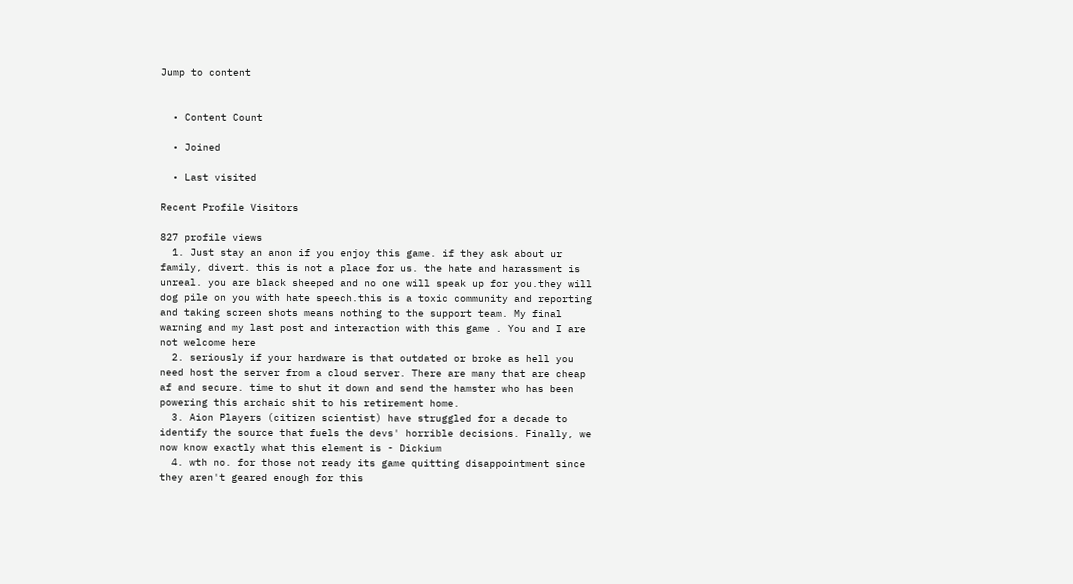Jump to content


  • Content Count

  • Joined

  • Last visited

Recent Profile Visitors

827 profile views
  1. Just stay an anon if you enjoy this game. if they ask about ur family, divert. this is not a place for us. the hate and harassment is unreal. you are black sheeped and no one will speak up for you.they will dog pile on you with hate speech.this is a toxic community and reporting and taking screen shots means nothing to the support team. My final warning and my last post and interaction with this game . You and I are not welcome here
  2. seriously if your hardware is that outdated or broke as hell you need host the server from a cloud server. There are many that are cheap af and secure. time to shut it down and send the hamster who has been powering this archaic shit to his retirement home.
  3. Aion Players (citizen scientist) have struggled for a decade to identify the source that fuels the devs' horrible decisions. Finally, we now know exactly what this element is - Dickium
  4. wth no. for those not ready its game quitting disappointment since they aren't geared enough for this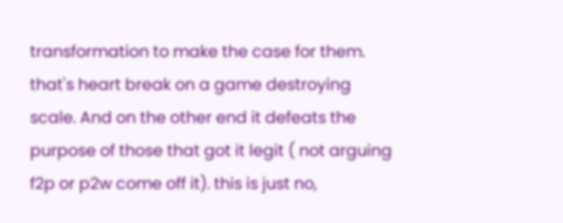transformation to make the case for them. that's heart break on a game destroying scale. And on the other end it defeats the purpose of those that got it legit ( not arguing f2p or p2w come off it). this is just no,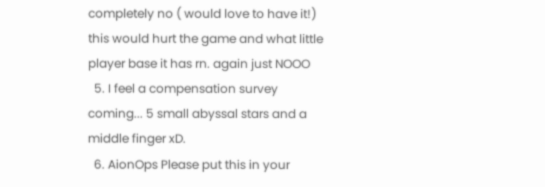completely no ( would love to have it!) this would hurt the game and what little player base it has rn. again just NOOO
  5. I feel a compensation survey coming... 5 small abyssal stars and a middle finger xD.
  6. AionOps Please put this in your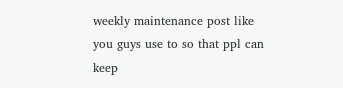weekly maintenance post like you guys use to so that ppl can keep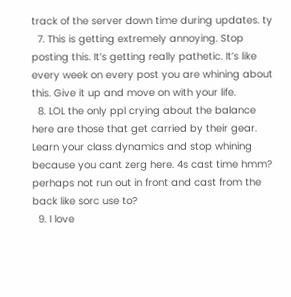track of the server down time during updates. ty
  7. This is getting extremely annoying. Stop posting this. It’s getting really pathetic. It’s like every week on every post you are whining about this. Give it up and move on with your life.
  8. LOL the only ppl crying about the balance here are those that get carried by their gear. Learn your class dynamics and stop whining because you cant zerg here. 4s cast time hmm? perhaps not run out in front and cast from the back like sorc use to?
  9. I love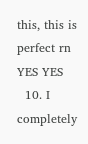this, this is perfect rn YES YES
  10. I completely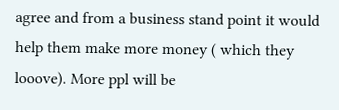agree and from a business stand point it would help them make more money ( which they looove). More ppl will be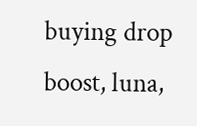buying drop boost, luna,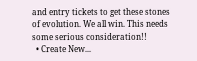and entry tickets to get these stones of evolution. We all win. This needs some serious consideration!!
  • Create New...